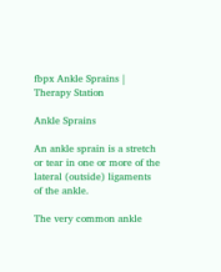fbpx Ankle Sprains | Therapy Station

Ankle Sprains

An ankle sprain is a stretch or tear in one or more of the lateral (outside) ligaments of the ankle.

The very common ankle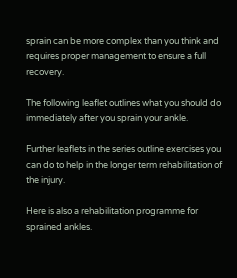sprain can be more complex than you think and requires proper management to ensure a full recovery.

The following leaflet outlines what you should do immediately after you sprain your ankle.

Further leaflets in the series outline exercises you can do to help in the longer term rehabilitation of the injury.

Here is also a rehabilitation programme for sprained ankles.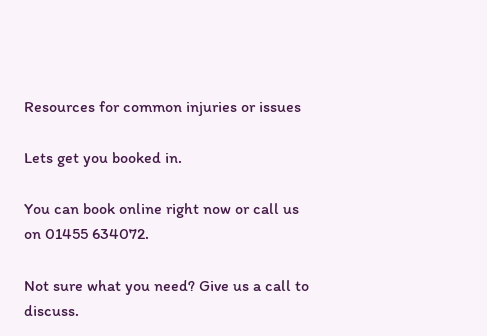Resources for common injuries or issues

Lets get you booked in.

You can book online right now or call us on 01455 634072.

Not sure what you need? Give us a call to discuss.